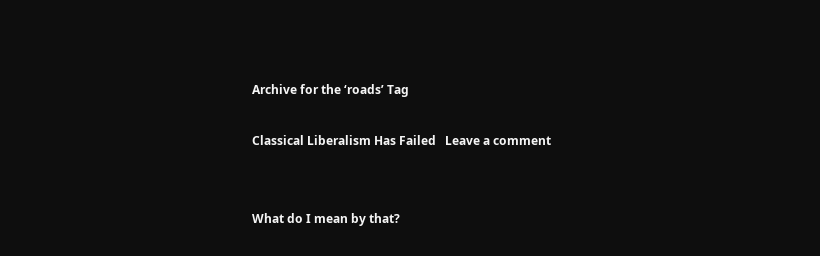Archive for the ‘roads’ Tag

Classical Liberalism Has Failed   Leave a comment


What do I mean by that?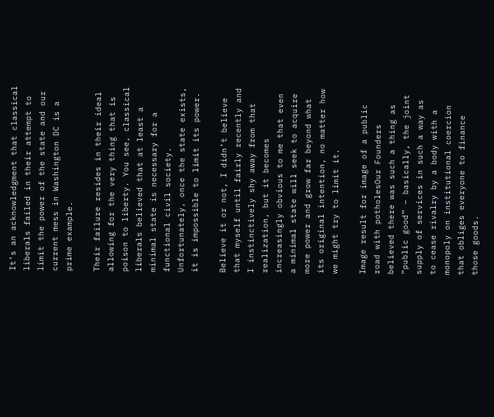It’s an acknowledgment that classical liberals failed in their attempt to limit the power of the state and our current mess in Washington DC is a prime example.

Their failure resides in their ideal allowing for the very thing that is poison to liberty. You see, classical liberals believed that at least a minimal state is necessary for a  functional civil society.  Unfortunately, once the state exists, it is impossible to limit its power.

Believe it or not, I didn’t believe that myself until fairly recently and I instinctively shy away from that realization, but it becomes increasingly obvious to me that even a minimal state will seek to acquire more power and grow far beyond what its original intention, no matter how we might try to limit it.

Image result for image of a public road with potholesOur Founders believed there was such a thing as “public good” – basically, the joint supply of services in such a way as to cease rivalry by a body with a monopoly on institutional coercion that obliges everyone to finance those goods.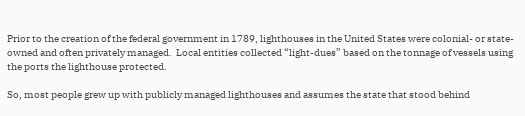Prior to the creation of the federal government in 1789, lighthouses in the United States were colonial- or state-owned and often privately managed.  Local entities collected “light-dues” based on the tonnage of vessels using the ports the lighthouse protected.

So, most people grew up with publicly managed lighthouses and assumes the state that stood behind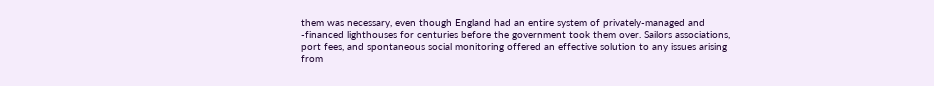them was necessary, even though England had an entire system of privately-managed and -financed lighthouses for centuries before the government took them over. Sailors associations, port fees, and spontaneous social monitoring offered an effective solution to any issues arising from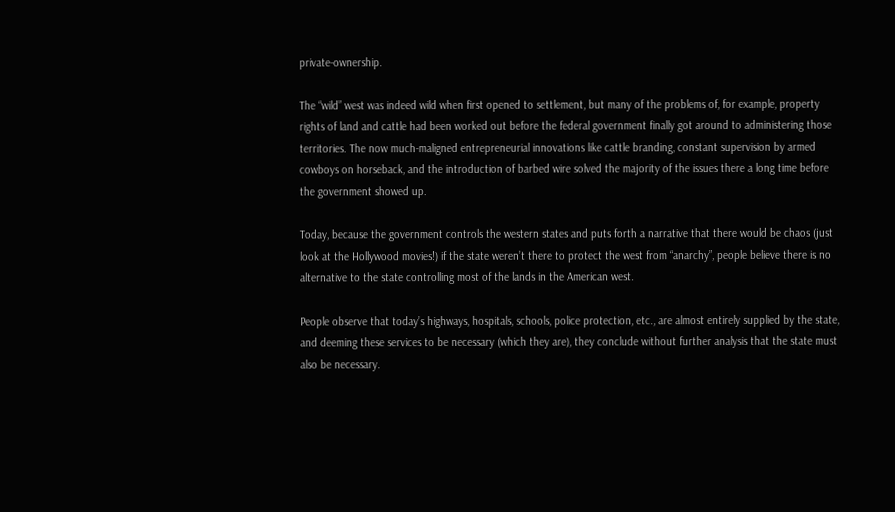private-ownership.

The “wild” west was indeed wild when first opened to settlement, but many of the problems of, for example, property rights of land and cattle had been worked out before the federal government finally got around to administering those territories. The now much-maligned entrepreneurial innovations like cattle branding, constant supervision by armed cowboys on horseback, and the introduction of barbed wire solved the majority of the issues there a long time before the government showed up.

Today, because the government controls the western states and puts forth a narrative that there would be chaos (just look at the Hollywood movies!) if the state weren’t there to protect the west from “anarchy”, people believe there is no alternative to the state controlling most of the lands in the American west.

People observe that today’s highways, hospitals, schools, police protection, etc., are almost entirely supplied by the state, and deeming these services to be necessary (which they are), they conclude without further analysis that the state must also be necessary.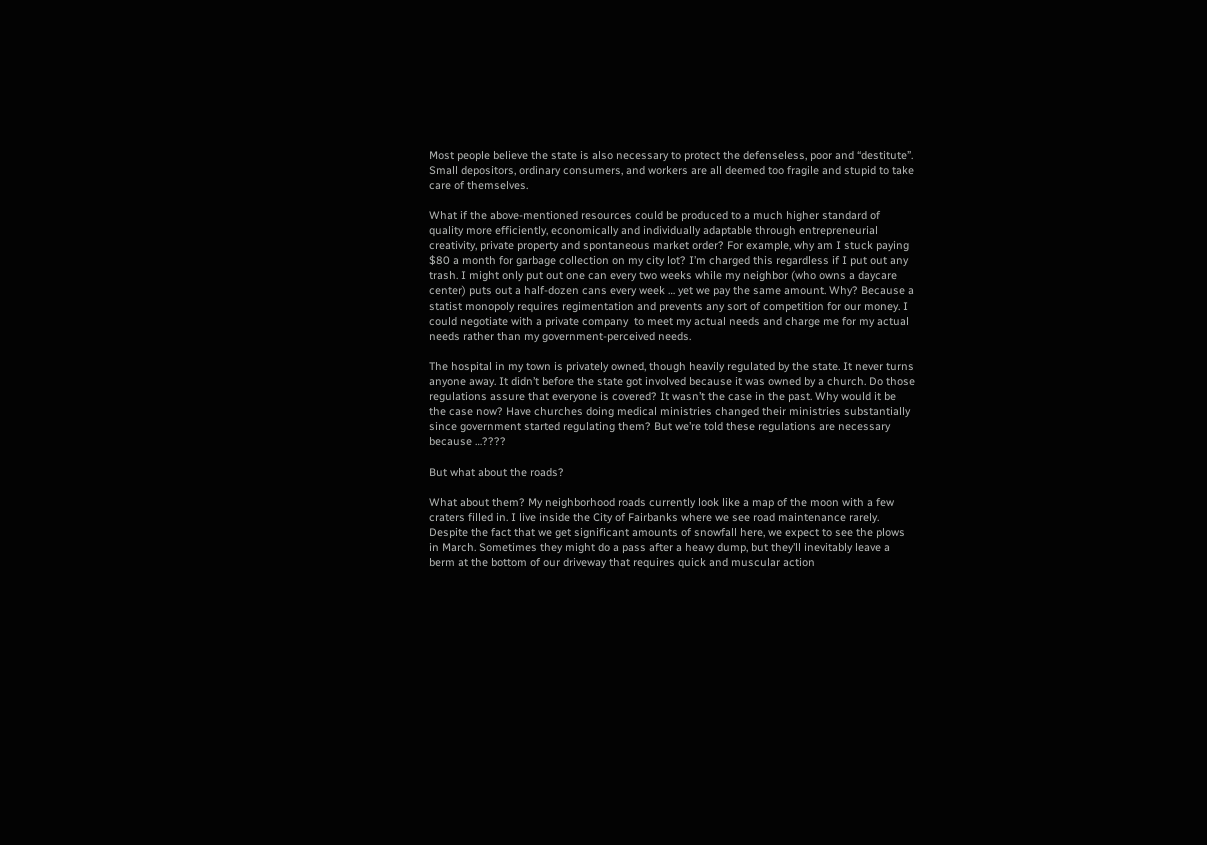Most people believe the state is also necessary to protect the defenseless, poor and “destitute”. Small depositors, ordinary consumers, and workers are all deemed too fragile and stupid to take care of themselves.

What if the above-mentioned resources could be produced to a much higher standard of quality more efficiently, economically and individually adaptable through entrepreneurial creativity, private property and spontaneous market order? For example, why am I stuck paying $80 a month for garbage collection on my city lot? I’m charged this regardless if I put out any trash. I might only put out one can every two weeks while my neighbor (who owns a daycare center) puts out a half-dozen cans every week … yet we pay the same amount. Why? Because a statist monopoly requires regimentation and prevents any sort of competition for our money. I could negotiate with a private company  to meet my actual needs and charge me for my actual needs rather than my government-perceived needs.

The hospital in my town is privately owned, though heavily regulated by the state. It never turns anyone away. It didn’t before the state got involved because it was owned by a church. Do those regulations assure that everyone is covered? It wasn’t the case in the past. Why would it be the case now? Have churches doing medical ministries changed their ministries substantially since government started regulating them? But we’re told these regulations are necessary because …????

But what about the roads?

What about them? My neighborhood roads currently look like a map of the moon with a few craters filled in. I live inside the City of Fairbanks where we see road maintenance rarely. Despite the fact that we get significant amounts of snowfall here, we expect to see the plows in March. Sometimes they might do a pass after a heavy dump, but they’ll inevitably leave a berm at the bottom of our driveway that requires quick and muscular action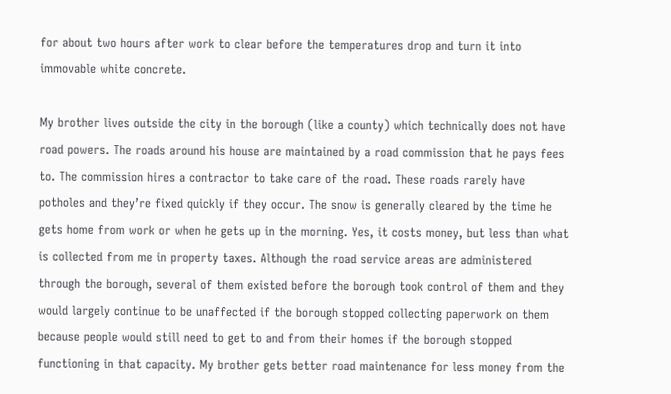for about two hours after work to clear before the temperatures drop and turn it into immovable white concrete.

My brother lives outside the city in the borough (like a county) which technically does not have road powers. The roads around his house are maintained by a road commission that he pays fees to. The commission hires a contractor to take care of the road. These roads rarely have potholes and they’re fixed quickly if they occur. The snow is generally cleared by the time he gets home from work or when he gets up in the morning. Yes, it costs money, but less than what is collected from me in property taxes. Although the road service areas are administered through the borough, several of them existed before the borough took control of them and they would largely continue to be unaffected if the borough stopped collecting paperwork on them because people would still need to get to and from their homes if the borough stopped functioning in that capacity. My brother gets better road maintenance for less money from the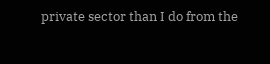private sector than I do from the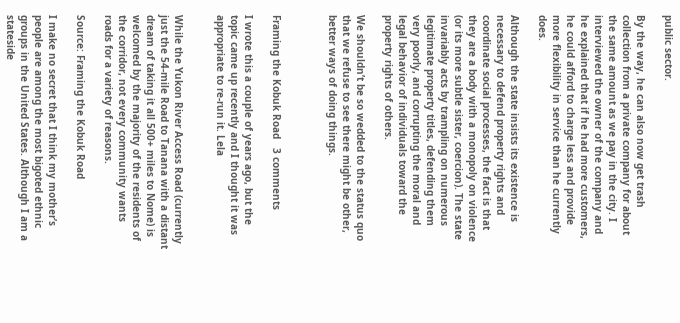public sector.

By the way, he can also now get trash collection from a private company for about the same amount as we pay in the city. I interviewed the owner of the company and he explained that if he had more customers, he could afford to charge less and provide more flexibility in service than he currently does.

Although the state insists its existence is necessary to defend property rights and coordinate social processes, the fact is that they are a body with a monopoly on violence (or its more subtle sister, coercion). The state invariably acts by trampling on numerous legitimate property titles, defending them very poorly, and corrupting the moral and legal behavior of individuals toward the property rights of others.

We shouldn’t be so wedded to the status quo that we refuse to see there might be other, better ways of doing things.



Framing the Kobuk Road   3 comments

I wrote this a couple of years ago, but the topic came up recently and I thought it was appropriate to re-run it. Lela


While the Yukon River Access Road (currently just the 54-mile Road to Tanana with a distant dream of taking it all 500+ miles to Nome) is welcomed by the majority of the residents of the corridor, not every community wants roads for a variety of reasons.

Source: Framing the Kobuk Road

I make no secret that I think my mother’s people are among the most bigoted ethnic groups in the United States. Although I am a stateside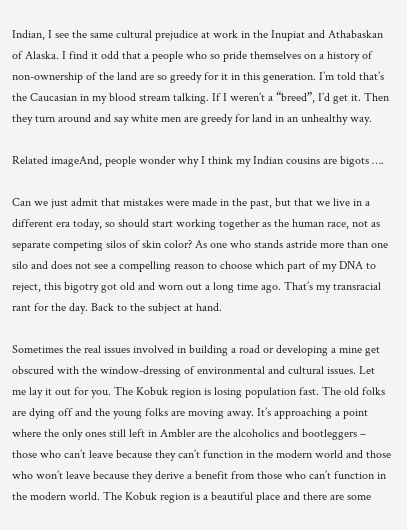Indian, I see the same cultural prejudice at work in the Inupiat and Athabaskan of Alaska. I find it odd that a people who so pride themselves on a history of non-ownership of the land are so greedy for it in this generation. I’m told that’s the Caucasian in my blood stream talking. If I weren’t a “breed”, I’d get it. Then they turn around and say white men are greedy for land in an unhealthy way.

Related imageAnd, people wonder why I think my Indian cousins are bigots ….

Can we just admit that mistakes were made in the past, but that we live in a different era today, so should start working together as the human race, not as separate competing silos of skin color? As one who stands astride more than one silo and does not see a compelling reason to choose which part of my DNA to reject, this bigotry got old and worn out a long time ago. That’s my transracial rant for the day. Back to the subject at hand.

Sometimes the real issues involved in building a road or developing a mine get obscured with the window-dressing of environmental and cultural issues. Let me lay it out for you. The Kobuk region is losing population fast. The old folks are dying off and the young folks are moving away. It’s approaching a point where the only ones still left in Ambler are the alcoholics and bootleggers – those who can’t leave because they can’t function in the modern world and those who won’t leave because they derive a benefit from those who can’t function in the modern world. The Kobuk region is a beautiful place and there are some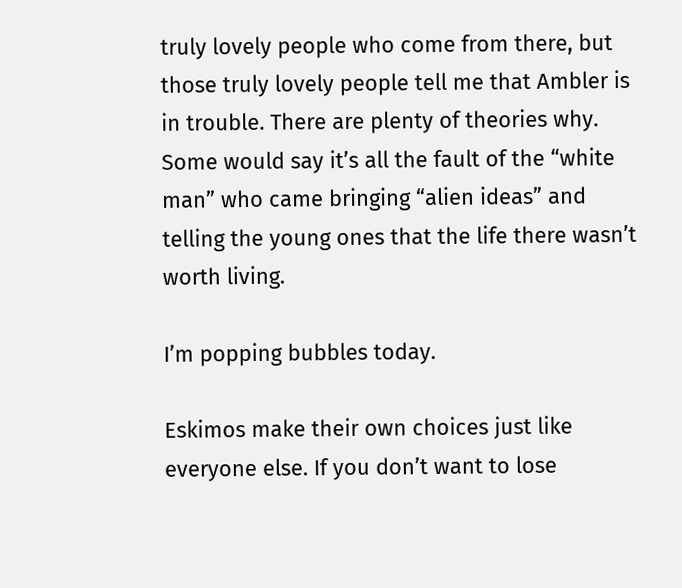truly lovely people who come from there, but those truly lovely people tell me that Ambler is in trouble. There are plenty of theories why. Some would say it’s all the fault of the “white man” who came bringing “alien ideas” and telling the young ones that the life there wasn’t worth living.

I’m popping bubbles today.

Eskimos make their own choices just like everyone else. If you don’t want to lose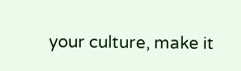your culture, make it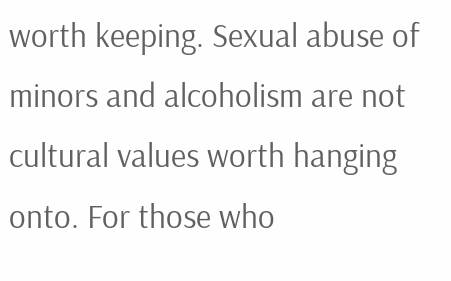worth keeping. Sexual abuse of minors and alcoholism are not cultural values worth hanging onto. For those who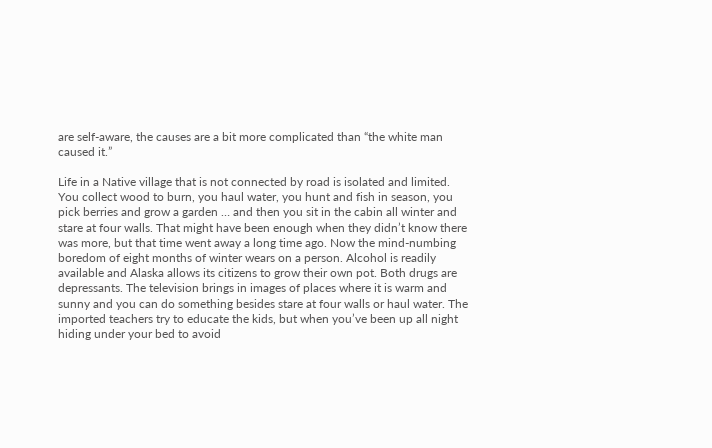are self-aware, the causes are a bit more complicated than “the white man caused it.”

Life in a Native village that is not connected by road is isolated and limited. You collect wood to burn, you haul water, you hunt and fish in season, you pick berries and grow a garden … and then you sit in the cabin all winter and stare at four walls. That might have been enough when they didn’t know there was more, but that time went away a long time ago. Now the mind-numbing boredom of eight months of winter wears on a person. Alcohol is readily available and Alaska allows its citizens to grow their own pot. Both drugs are depressants. The television brings in images of places where it is warm and sunny and you can do something besides stare at four walls or haul water. The imported teachers try to educate the kids, but when you’ve been up all night hiding under your bed to avoid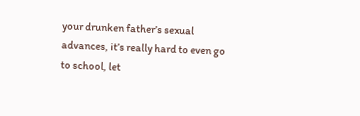your drunken father’s sexual advances, it’s really hard to even go to school, let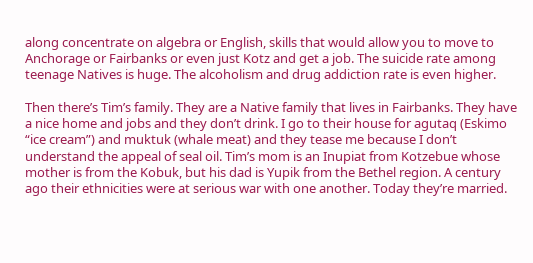along concentrate on algebra or English, skills that would allow you to move to Anchorage or Fairbanks or even just Kotz and get a job. The suicide rate among teenage Natives is huge. The alcoholism and drug addiction rate is even higher.

Then there’s Tim’s family. They are a Native family that lives in Fairbanks. They have a nice home and jobs and they don’t drink. I go to their house for agutaq (Eskimo “ice cream”) and muktuk (whale meat) and they tease me because I don’t understand the appeal of seal oil. Tim’s mom is an Inupiat from Kotzebue whose mother is from the Kobuk, but his dad is Yupik from the Bethel region. A century ago their ethnicities were at serious war with one another. Today they’re married.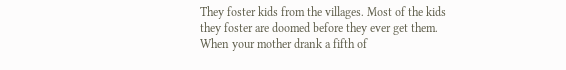They foster kids from the villages. Most of the kids they foster are doomed before they ever get them. When your mother drank a fifth of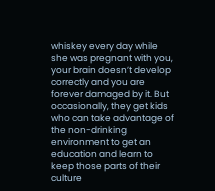whiskey every day while she was pregnant with you, your brain doesn’t develop correctly and you are forever damaged by it. But occasionally, they get kids who can take advantage of the non-drinking environment to get an education and learn to keep those parts of their culture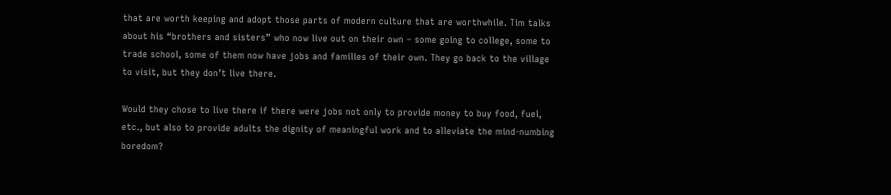that are worth keeping and adopt those parts of modern culture that are worthwhile. Tim talks about his “brothers and sisters” who now live out on their own – some going to college, some to trade school, some of them now have jobs and families of their own. They go back to the village to visit, but they don’t live there.

Would they chose to live there if there were jobs not only to provide money to buy food, fuel, etc., but also to provide adults the dignity of meaningful work and to alleviate the mind-numbing boredom?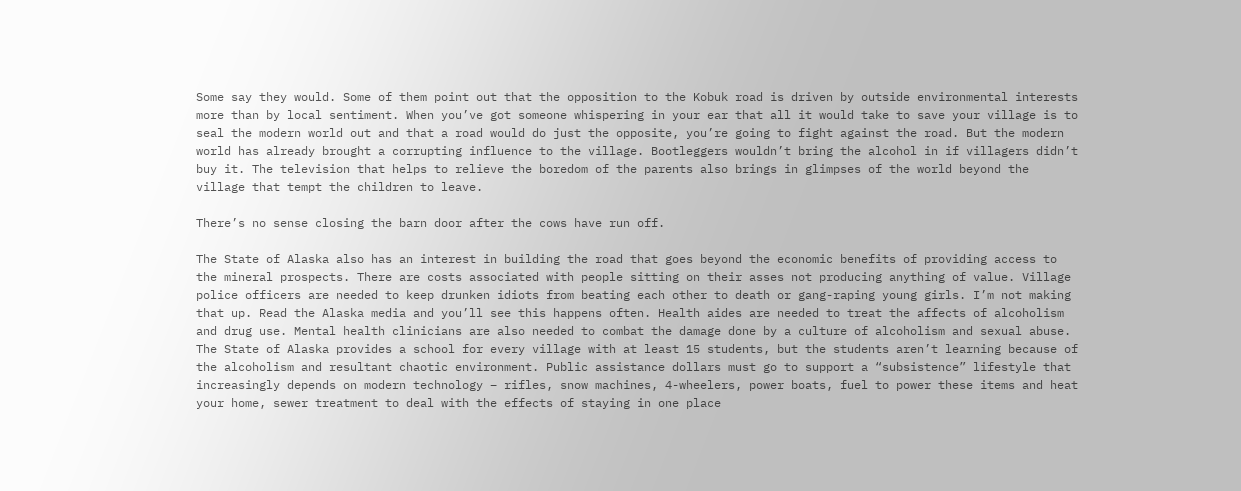Some say they would. Some of them point out that the opposition to the Kobuk road is driven by outside environmental interests more than by local sentiment. When you’ve got someone whispering in your ear that all it would take to save your village is to seal the modern world out and that a road would do just the opposite, you’re going to fight against the road. But the modern world has already brought a corrupting influence to the village. Bootleggers wouldn’t bring the alcohol in if villagers didn’t buy it. The television that helps to relieve the boredom of the parents also brings in glimpses of the world beyond the village that tempt the children to leave.

There’s no sense closing the barn door after the cows have run off.

The State of Alaska also has an interest in building the road that goes beyond the economic benefits of providing access to the mineral prospects. There are costs associated with people sitting on their asses not producing anything of value. Village police officers are needed to keep drunken idiots from beating each other to death or gang-raping young girls. I’m not making that up. Read the Alaska media and you’ll see this happens often. Health aides are needed to treat the affects of alcoholism and drug use. Mental health clinicians are also needed to combat the damage done by a culture of alcoholism and sexual abuse. The State of Alaska provides a school for every village with at least 15 students, but the students aren’t learning because of the alcoholism and resultant chaotic environment. Public assistance dollars must go to support a “subsistence” lifestyle that increasingly depends on modern technology – rifles, snow machines, 4-wheelers, power boats, fuel to power these items and heat your home, sewer treatment to deal with the effects of staying in one place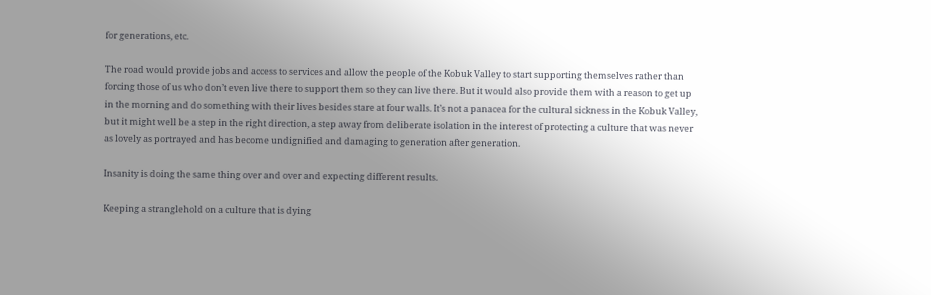for generations, etc.

The road would provide jobs and access to services and allow the people of the Kobuk Valley to start supporting themselves rather than forcing those of us who don’t even live there to support them so they can live there. But it would also provide them with a reason to get up in the morning and do something with their lives besides stare at four walls. It’s not a panacea for the cultural sickness in the Kobuk Valley, but it might well be a step in the right direction, a step away from deliberate isolation in the interest of protecting a culture that was never as lovely as portrayed and has become undignified and damaging to generation after generation.

Insanity is doing the same thing over and over and expecting different results.

Keeping a stranglehold on a culture that is dying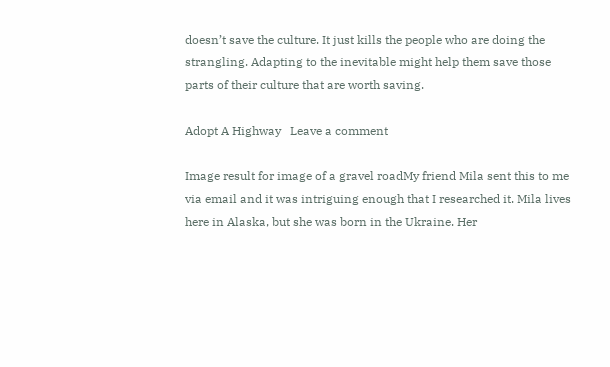doesn’t save the culture. It just kills the people who are doing the strangling. Adapting to the inevitable might help them save those parts of their culture that are worth saving.

Adopt A Highway   Leave a comment

Image result for image of a gravel roadMy friend Mila sent this to me via email and it was intriguing enough that I researched it. Mila lives here in Alaska, but she was born in the Ukraine. Her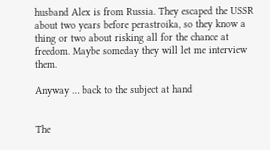husband Alex is from Russia. They escaped the USSR about two years before perastroika, so they know a thing or two about risking all for the chance at freedom. Maybe someday they will let me interview them.

Anyway … back to the subject at hand


The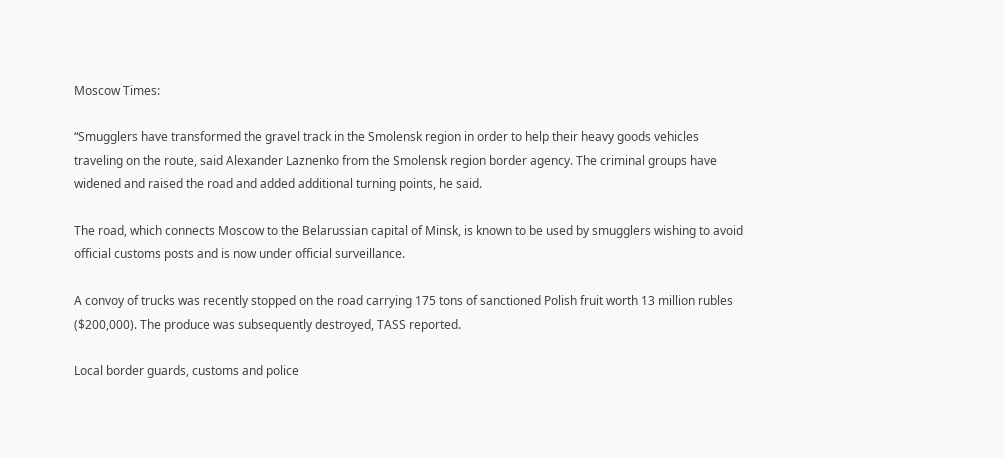Moscow Times:

“Smugglers have transformed the gravel track in the Smolensk region in order to help their heavy goods vehicles traveling on the route, said Alexander Laznenko from the Smolensk region border agency. The criminal groups have widened and raised the road and added additional turning points, he said.

The road, which connects Moscow to the Belarussian capital of Minsk, is known to be used by smugglers wishing to avoid official customs posts and is now under official surveillance.

A convoy of trucks was recently stopped on the road carrying 175 tons of sanctioned Polish fruit worth 13 million rubles ($200,000). The produce was subsequently destroyed, TASS reported.

Local border guards, customs and police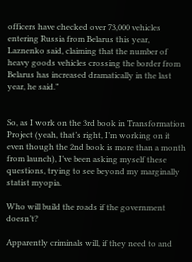officers have checked over 73,000 vehicles entering Russia from Belarus this year, Laznenko said, claiming that the number of heavy goods vehicles crossing the border from Belarus has increased dramatically in the last year, he said.”


So, as I work on the 3rd book in Transformation Project (yeah, that’s right, I’m working on it even though the 2nd book is more than a month from launch), I’ve been asking myself these questions, trying to see beyond my marginally statist myopia.

Who will build the roads if the government doesn’t?

Apparently criminals will, if they need to and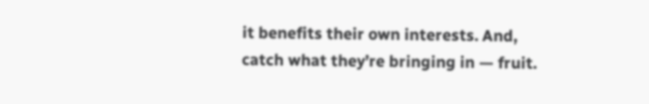it benefits their own interests. And, catch what they’re bringing in — fruit.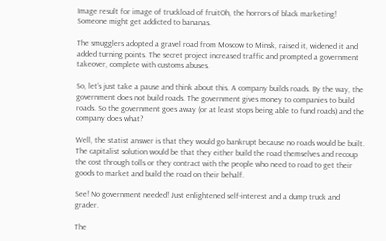Image result for image of truckload of fruitOh, the horrors of black marketing! Someone might get addicted to bananas.

The smugglers adopted a gravel road from Moscow to Minsk, raised it, widened it and added turning points. The secret project increased traffic and prompted a government takeover, complete with customs abuses.

So, let’s just take a pause and think about this. A company builds roads. By the way, the government does not build roads. The government gives money to companies to build roads. So the government goes away (or at least stops being able to fund roads) and the company does what?

Well, the statist answer is that they would go bankrupt because no roads would be built. The capitalist solution would be that they either build the road themselves and recoup the cost through tolls or they contract with the people who need to road to get their goods to market and build the road on their behalf.

See! No government needed! Just enlightened self-interest and a dump truck and grader.

The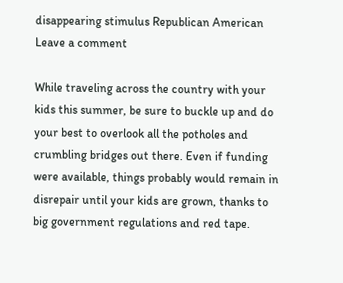disappearing stimulus Republican American   Leave a comment

While traveling across the country with your kids this summer, be sure to buckle up and do your best to overlook all the potholes and crumbling bridges out there. Even if funding were available, things probably would remain in disrepair until your kids are grown, thanks to big government regulations and red tape.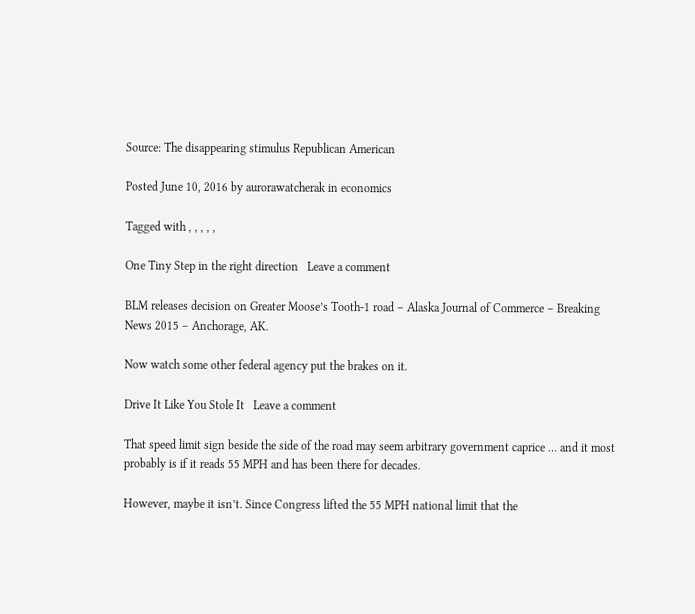Source: The disappearing stimulus Republican American

Posted June 10, 2016 by aurorawatcherak in economics

Tagged with , , , , ,

One Tiny Step in the right direction   Leave a comment

BLM releases decision on Greater Moose’s Tooth-1 road – Alaska Journal of Commerce – Breaking News 2015 – Anchorage, AK.

Now watch some other federal agency put the brakes on it.

Drive It Like You Stole It   Leave a comment

That speed limit sign beside the side of the road may seem arbitrary government caprice … and it most probably is if it reads 55 MPH and has been there for decades.

However, maybe it isn’t. Since Congress lifted the 55 MPH national limit that the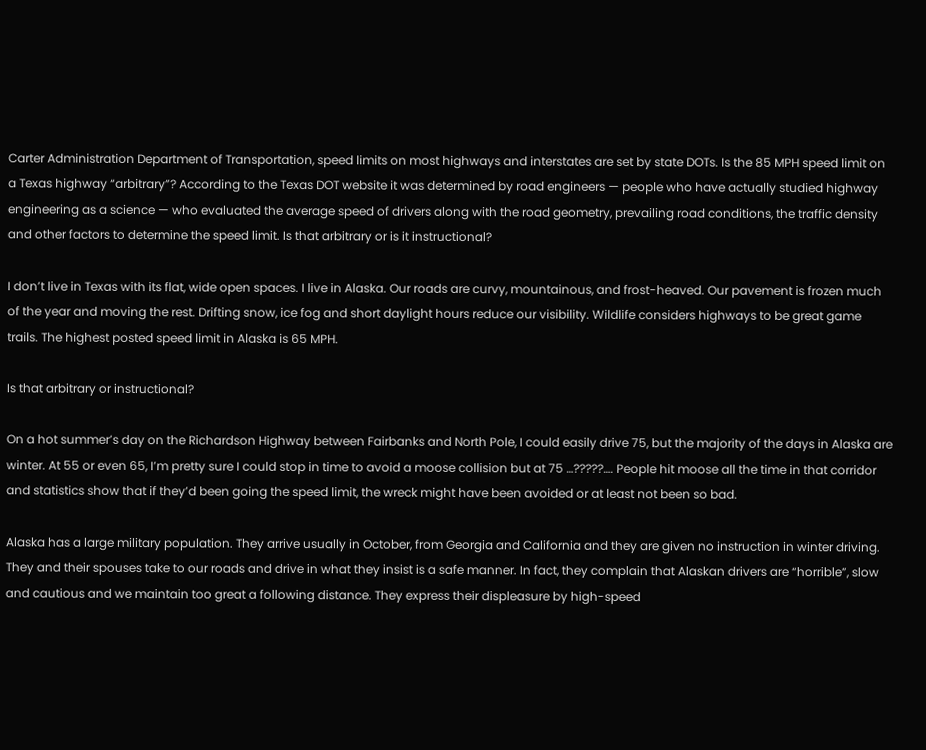Carter Administration Department of Transportation, speed limits on most highways and interstates are set by state DOTs. Is the 85 MPH speed limit on a Texas highway “arbitrary”? According to the Texas DOT website it was determined by road engineers — people who have actually studied highway engineering as a science — who evaluated the average speed of drivers along with the road geometry, prevailing road conditions, the traffic density and other factors to determine the speed limit. Is that arbitrary or is it instructional?

I don’t live in Texas with its flat, wide open spaces. I live in Alaska. Our roads are curvy, mountainous, and frost-heaved. Our pavement is frozen much of the year and moving the rest. Drifting snow, ice fog and short daylight hours reduce our visibility. Wildlife considers highways to be great game trails. The highest posted speed limit in Alaska is 65 MPH.

Is that arbitrary or instructional?

On a hot summer’s day on the Richardson Highway between Fairbanks and North Pole, I could easily drive 75, but the majority of the days in Alaska are winter. At 55 or even 65, I’m pretty sure I could stop in time to avoid a moose collision but at 75 …?????…. People hit moose all the time in that corridor and statistics show that if they’d been going the speed limit, the wreck might have been avoided or at least not been so bad.

Alaska has a large military population. They arrive usually in October, from Georgia and California and they are given no instruction in winter driving. They and their spouses take to our roads and drive in what they insist is a safe manner. In fact, they complain that Alaskan drivers are “horrible”, slow and cautious and we maintain too great a following distance. They express their displeasure by high-speed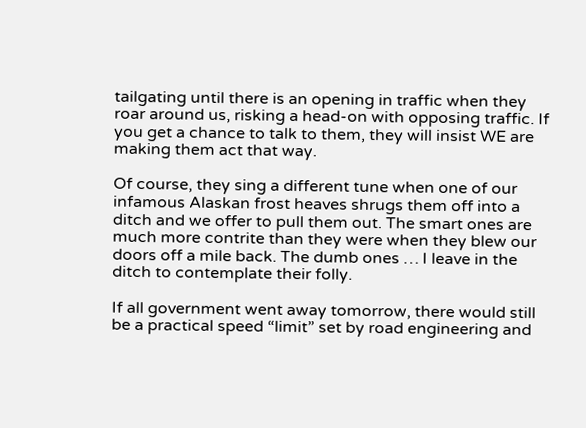tailgating until there is an opening in traffic when they roar around us, risking a head-on with opposing traffic. If you get a chance to talk to them, they will insist WE are making them act that way.

Of course, they sing a different tune when one of our infamous Alaskan frost heaves shrugs them off into a ditch and we offer to pull them out. The smart ones are much more contrite than they were when they blew our doors off a mile back. The dumb ones … I leave in the ditch to contemplate their folly.

If all government went away tomorrow, there would still be a practical speed “limit” set by road engineering and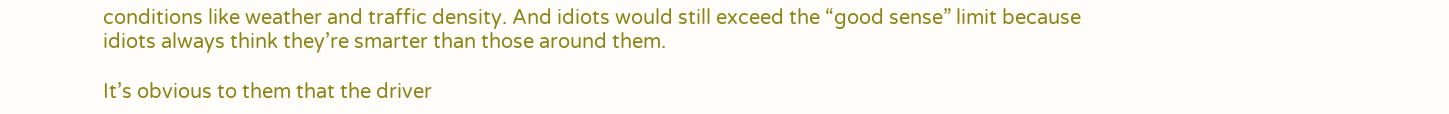conditions like weather and traffic density. And idiots would still exceed the “good sense” limit because idiots always think they’re smarter than those around them.

It’s obvious to them that the driver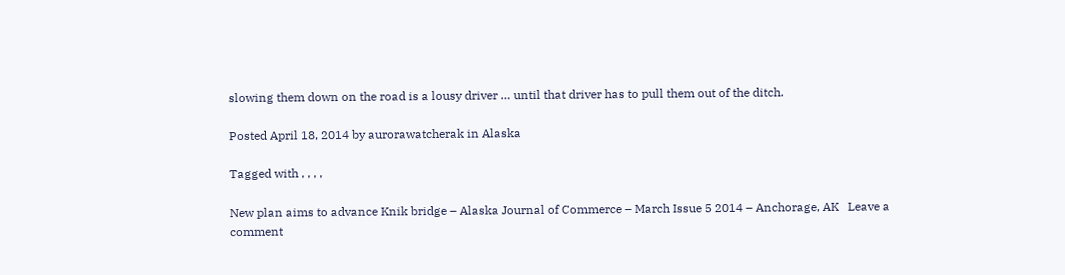slowing them down on the road is a lousy driver … until that driver has to pull them out of the ditch.

Posted April 18, 2014 by aurorawatcherak in Alaska

Tagged with , , , ,

New plan aims to advance Knik bridge – Alaska Journal of Commerce – March Issue 5 2014 – Anchorage, AK   Leave a comment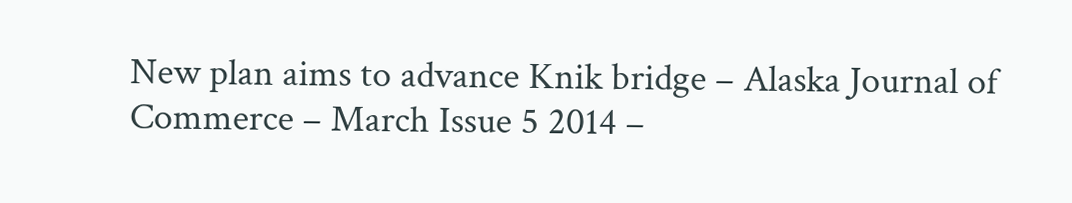New plan aims to advance Knik bridge – Alaska Journal of Commerce – March Issue 5 2014 –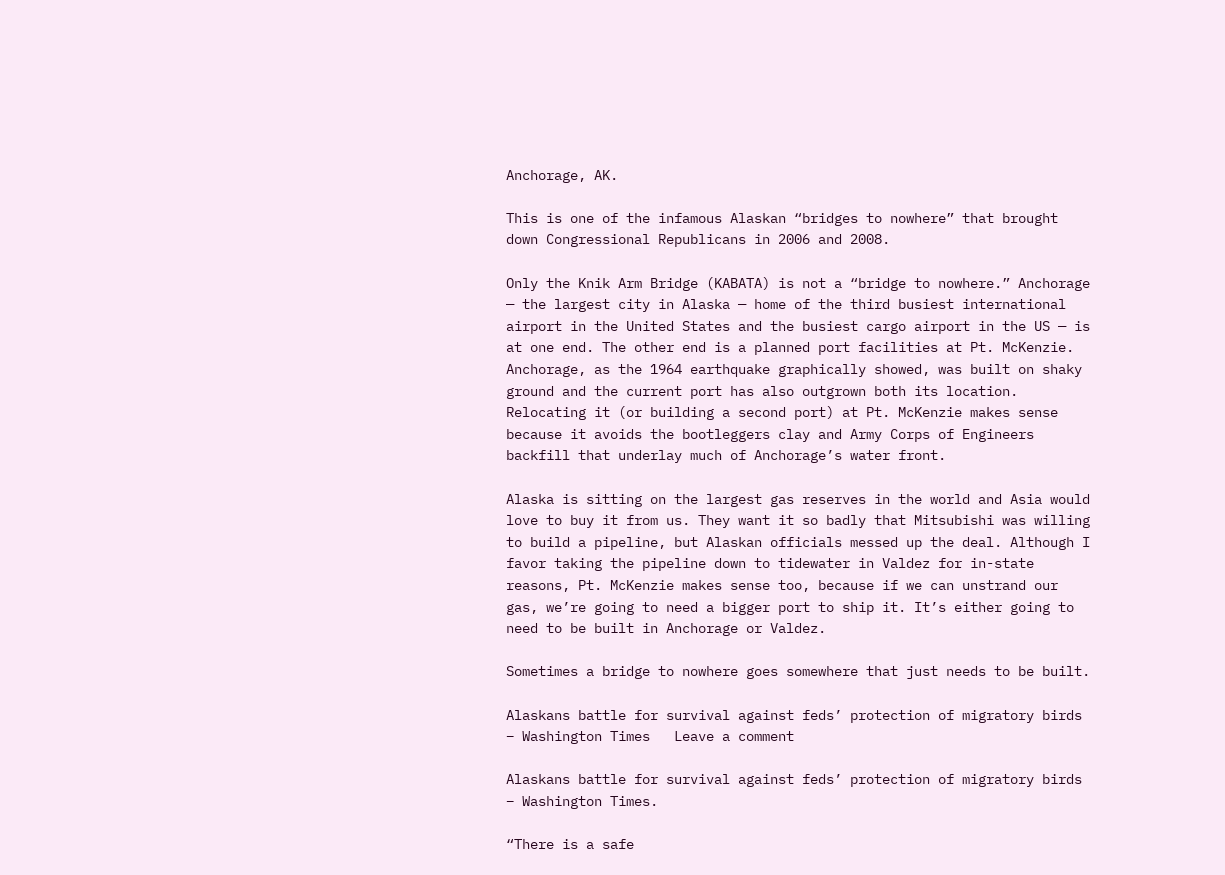Anchorage, AK.

This is one of the infamous Alaskan “bridges to nowhere” that brought down Congressional Republicans in 2006 and 2008.

Only the Knik Arm Bridge (KABATA) is not a “bridge to nowhere.” Anchorage — the largest city in Alaska — home of the third busiest international airport in the United States and the busiest cargo airport in the US — is at one end. The other end is a planned port facilities at Pt. McKenzie. Anchorage, as the 1964 earthquake graphically showed, was built on shaky ground and the current port has also outgrown both its location. Relocating it (or building a second port) at Pt. McKenzie makes sense because it avoids the bootleggers clay and Army Corps of Engineers backfill that underlay much of Anchorage’s water front.

Alaska is sitting on the largest gas reserves in the world and Asia would love to buy it from us. They want it so badly that Mitsubishi was willing to build a pipeline, but Alaskan officials messed up the deal. Although I favor taking the pipeline down to tidewater in Valdez for in-state reasons, Pt. McKenzie makes sense too, because if we can unstrand our gas, we’re going to need a bigger port to ship it. It’s either going to need to be built in Anchorage or Valdez.

Sometimes a bridge to nowhere goes somewhere that just needs to be built.

Alaskans battle for survival against feds’ protection of migratory birds – Washington Times   Leave a comment

Alaskans battle for survival against feds’ protection of migratory birds – Washington Times.

“There is a safe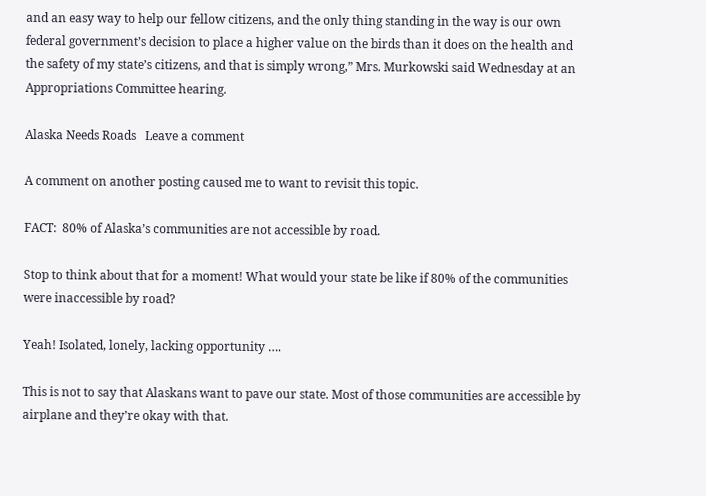and an easy way to help our fellow citizens, and the only thing standing in the way is our own federal government’s decision to place a higher value on the birds than it does on the health and the safety of my state’s citizens, and that is simply wrong,” Mrs. Murkowski said Wednesday at an Appropriations Committee hearing.

Alaska Needs Roads   Leave a comment

A comment on another posting caused me to want to revisit this topic.

FACT:  80% of Alaska’s communities are not accessible by road.

Stop to think about that for a moment! What would your state be like if 80% of the communities were inaccessible by road?

Yeah! Isolated, lonely, lacking opportunity ….

This is not to say that Alaskans want to pave our state. Most of those communities are accessible by airplane and they’re okay with that.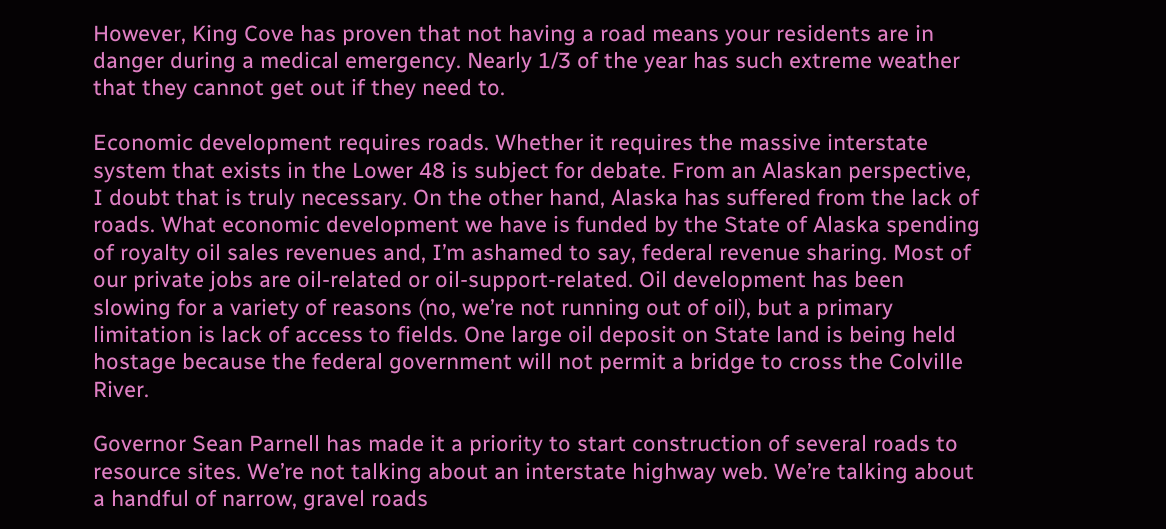However, King Cove has proven that not having a road means your residents are in danger during a medical emergency. Nearly 1/3 of the year has such extreme weather that they cannot get out if they need to.

Economic development requires roads. Whether it requires the massive interstate system that exists in the Lower 48 is subject for debate. From an Alaskan perspective, I doubt that is truly necessary. On the other hand, Alaska has suffered from the lack of roads. What economic development we have is funded by the State of Alaska spending of royalty oil sales revenues and, I’m ashamed to say, federal revenue sharing. Most of our private jobs are oil-related or oil-support-related. Oil development has been slowing for a variety of reasons (no, we’re not running out of oil), but a primary limitation is lack of access to fields. One large oil deposit on State land is being held hostage because the federal government will not permit a bridge to cross the Colville River.

Governor Sean Parnell has made it a priority to start construction of several roads to resource sites. We’re not talking about an interstate highway web. We’re talking about a handful of narrow, gravel roads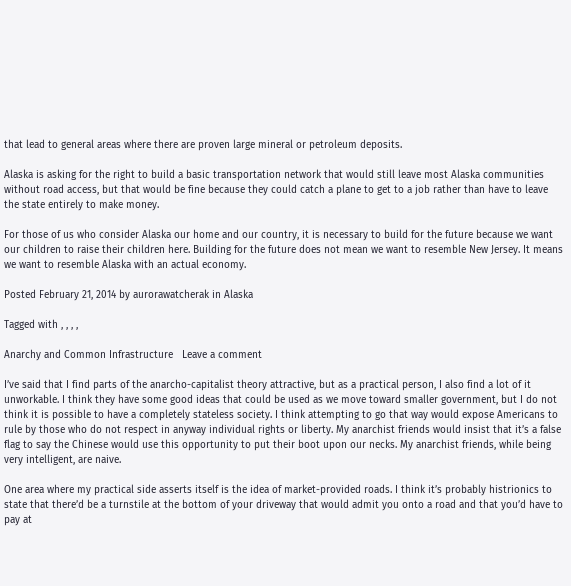that lead to general areas where there are proven large mineral or petroleum deposits.

Alaska is asking for the right to build a basic transportation network that would still leave most Alaska communities without road access, but that would be fine because they could catch a plane to get to a job rather than have to leave the state entirely to make money.

For those of us who consider Alaska our home and our country, it is necessary to build for the future because we want our children to raise their children here. Building for the future does not mean we want to resemble New Jersey. It means we want to resemble Alaska with an actual economy.

Posted February 21, 2014 by aurorawatcherak in Alaska

Tagged with , , , ,

Anarchy and Common Infrastructure   Leave a comment

I’ve said that I find parts of the anarcho-capitalist theory attractive, but as a practical person, I also find a lot of it unworkable. I think they have some good ideas that could be used as we move toward smaller government, but I do not think it is possible to have a completely stateless society. I think attempting to go that way would expose Americans to rule by those who do not respect in anyway individual rights or liberty. My anarchist friends would insist that it’s a false flag to say the Chinese would use this opportunity to put their boot upon our necks. My anarchist friends, while being very intelligent, are naive.

One area where my practical side asserts itself is the idea of market-provided roads. I think it’s probably histrionics to state that there’d be a turnstile at the bottom of your driveway that would admit you onto a road and that you’d have to pay at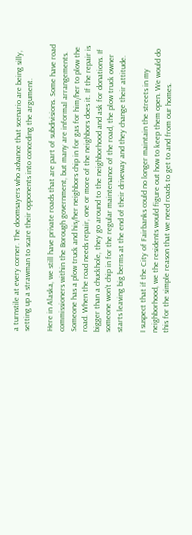a turnstile at every corner. The doomsayers who advance that scenario are being silly, setting up a strawman to scare their opponents into conceding the argument.

Here in Alaska, we still have private roads that are part of subdivisions. Some have road commissioners within the Borough government, but many are informal arrangements. Someone has a plow truck and his/her neighbors chip in for gas for him/her to plow the road. When the road needs repair, one or more of the neighbors does it. If the repair is bigger than a chuckhole, they go around to the neighborhood and ask for donations. If someone won’t chip in for the regular maintenance of the road, the plow truck owner starts leaving big berms at the end of their driveway and they change their attitude.

I suspect that if the City of Fairbanks could no longer maintain the streets in my neighborhood, we the residents would figure out how to keep them open. We would do this for the simple reason that we need roads to get to and from our homes.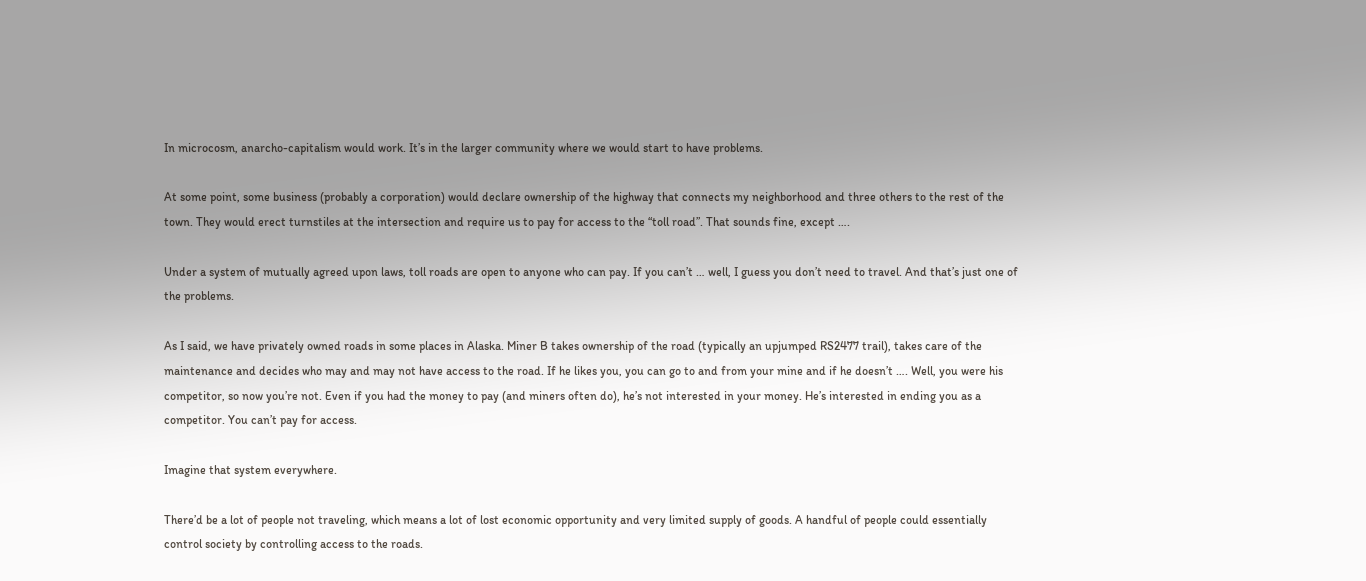In microcosm, anarcho-capitalism would work. It’s in the larger community where we would start to have problems.

At some point, some business (probably a corporation) would declare ownership of the highway that connects my neighborhood and three others to the rest of the town. They would erect turnstiles at the intersection and require us to pay for access to the “toll road”. That sounds fine, except ….

Under a system of mutually agreed upon laws, toll roads are open to anyone who can pay. If you can’t … well, I guess you don’t need to travel. And that’s just one of the problems.

As I said, we have privately owned roads in some places in Alaska. Miner B takes ownership of the road (typically an upjumped RS2477 trail), takes care of the maintenance and decides who may and may not have access to the road. If he likes you, you can go to and from your mine and if he doesn’t …. Well, you were his competitor, so now you’re not. Even if you had the money to pay (and miners often do), he’s not interested in your money. He’s interested in ending you as a competitor. You can’t pay for access.

Imagine that system everywhere.

There’d be a lot of people not traveling, which means a lot of lost economic opportunity and very limited supply of goods. A handful of people could essentially control society by controlling access to the roads.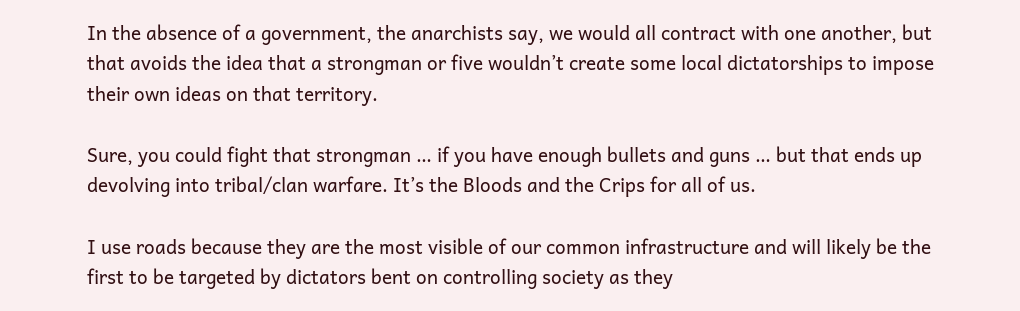In the absence of a government, the anarchists say, we would all contract with one another, but that avoids the idea that a strongman or five wouldn’t create some local dictatorships to impose their own ideas on that territory.

Sure, you could fight that strongman … if you have enough bullets and guns … but that ends up devolving into tribal/clan warfare. It’s the Bloods and the Crips for all of us.

I use roads because they are the most visible of our common infrastructure and will likely be the first to be targeted by dictators bent on controlling society as they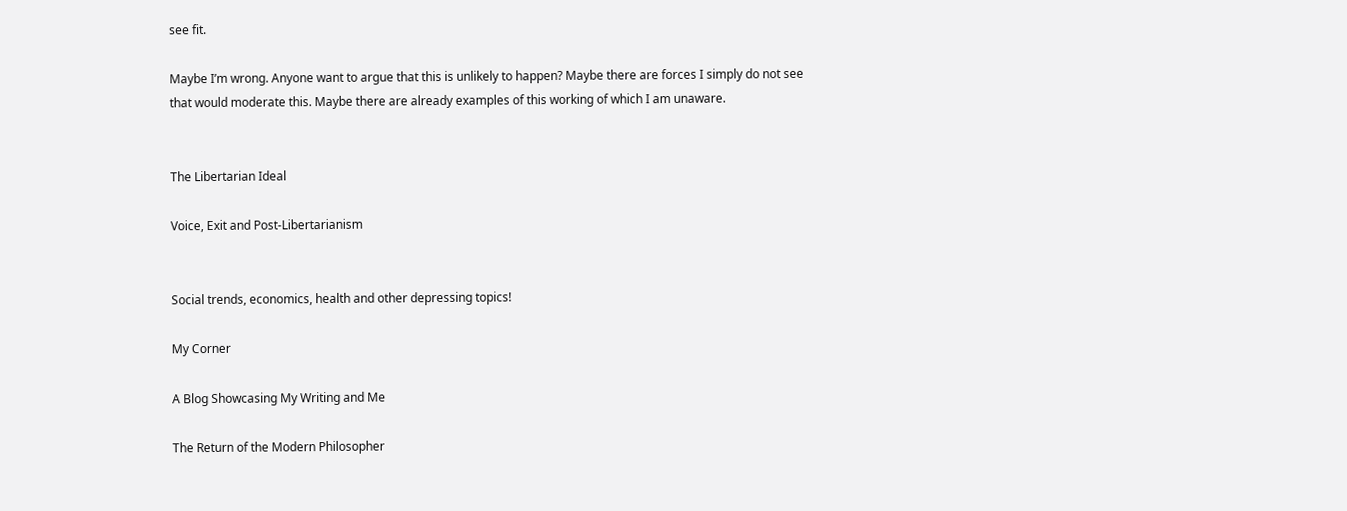see fit.

Maybe I’m wrong. Anyone want to argue that this is unlikely to happen? Maybe there are forces I simply do not see that would moderate this. Maybe there are already examples of this working of which I am unaware.


The Libertarian Ideal

Voice, Exit and Post-Libertarianism


Social trends, economics, health and other depressing topics!

My Corner

A Blog Showcasing My Writing and Me

The Return of the Modern Philosopher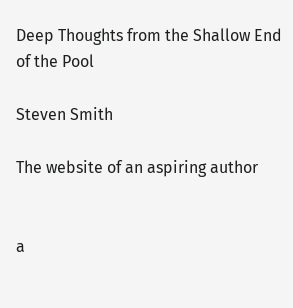Deep Thoughts from the Shallow End of the Pool

Steven Smith

The website of an aspiring author


a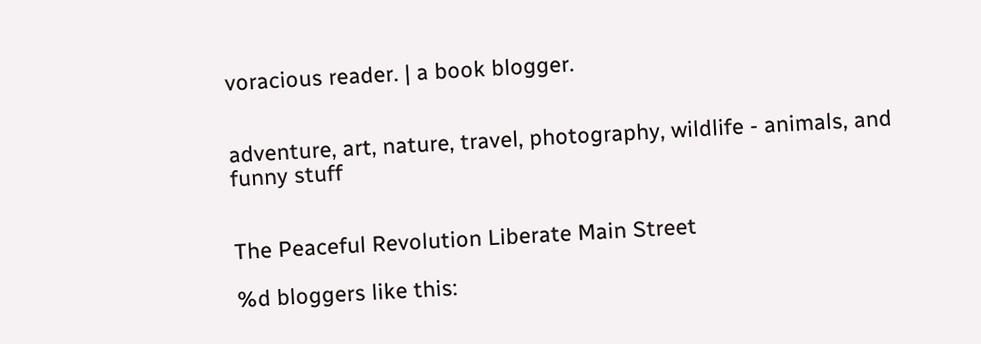voracious reader. | a book blogger.


adventure, art, nature, travel, photography, wildlife - animals, and funny stuff


The Peaceful Revolution Liberate Main Street

%d bloggers like this: